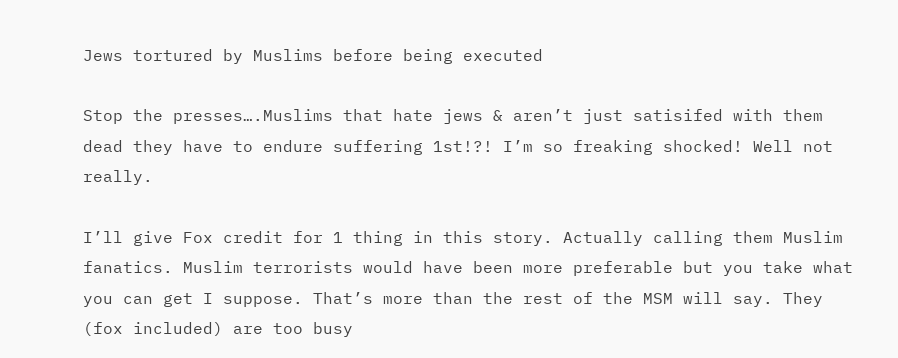Jews tortured by Muslims before being executed

Stop the presses….Muslims that hate jews & aren’t just satisifed with them dead they have to endure suffering 1st!?! I’m so freaking shocked! Well not really.

I’ll give Fox credit for 1 thing in this story. Actually calling them Muslim fanatics. Muslim terrorists would have been more preferable but you take what you can get I suppose. That’s more than the rest of the MSM will say. They (fox included) are too busy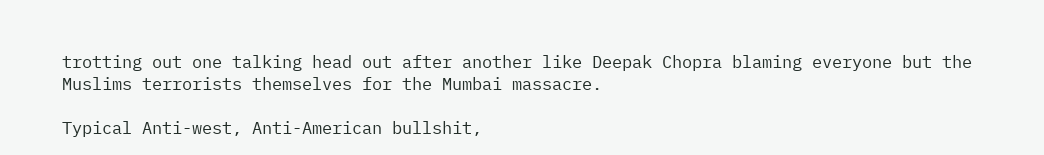trotting out one talking head out after another like Deepak Chopra blaming everyone but the Muslims terrorists themselves for the Mumbai massacre.

Typical Anti-west, Anti-American bullshit,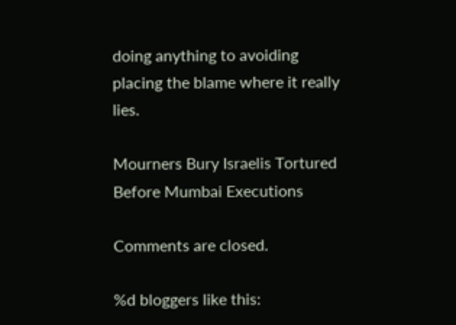doing anything to avoiding placing the blame where it really lies.

Mourners Bury Israelis Tortured Before Mumbai Executions

Comments are closed.

%d bloggers like this: